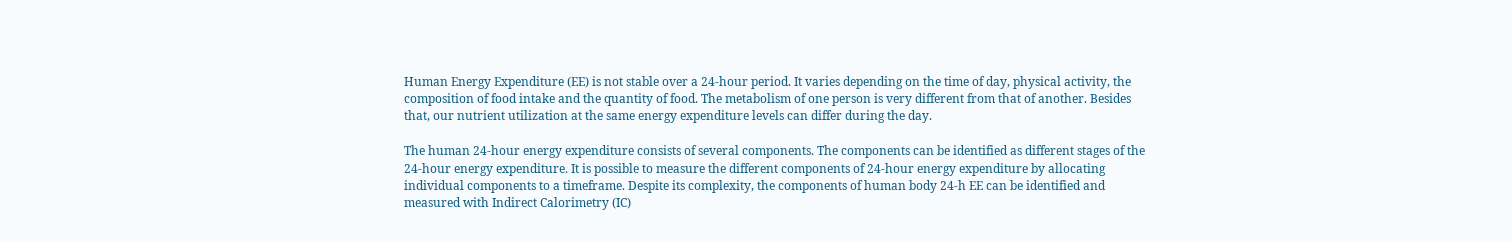Human Energy Expenditure (EE) is not stable over a 24-hour period. It varies depending on the time of day, physical activity, the composition of food intake and the quantity of food. The metabolism of one person is very different from that of another. Besides that, our nutrient utilization at the same energy expenditure levels can differ during the day.

The human 24-hour energy expenditure consists of several components. The components can be identified as different stages of the 24-hour energy expenditure. It is possible to measure the different components of 24-hour energy expenditure by allocating individual components to a timeframe. Despite its complexity, the components of human body 24-h EE can be identified and measured with Indirect Calorimetry (IC)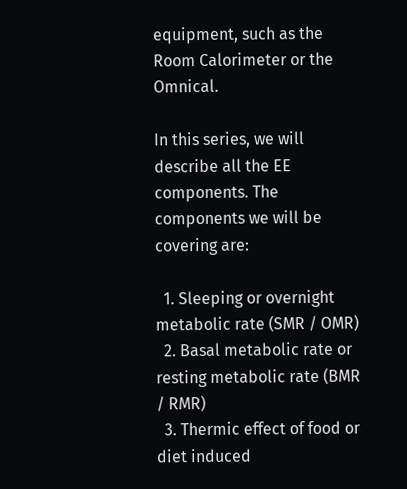equipment, such as the Room Calorimeter or the Omnical.

In this series, we will describe all the EE components. The components we will be covering are:

  1. Sleeping or overnight metabolic rate (SMR / OMR)
  2. Basal metabolic rate or resting metabolic rate (BMR / RMR)
  3. Thermic effect of food or diet induced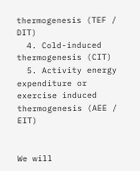thermogenesis (TEF / DIT)
  4. Cold-induced thermogenesis (CIT)
  5. Activity energy expenditure or exercise induced thermogenesis (AEE / EIT)


We will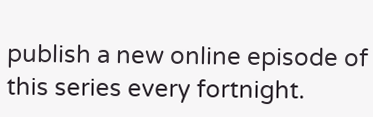publish a new online episode of this series every fortnight.